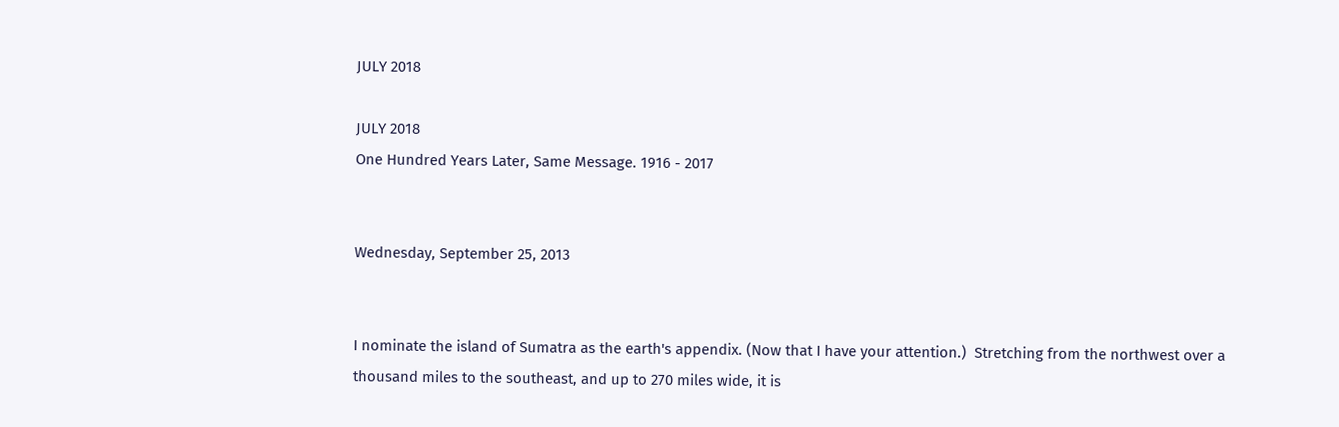JULY 2018

JULY 2018
One Hundred Years Later, Same Message. 1916 - 2017


Wednesday, September 25, 2013


I nominate the island of Sumatra as the earth's appendix. (Now that I have your attention.)  Stretching from the northwest over a thousand miles to the southeast, and up to 270 miles wide, it is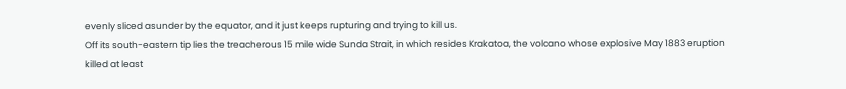evenly sliced asunder by the equator, and it just keeps rupturing and trying to kill us.
Off its south-eastern tip lies the treacherous 15 mile wide Sunda Strait, in which resides Krakatoa, the volcano whose explosive May 1883 eruption killed at least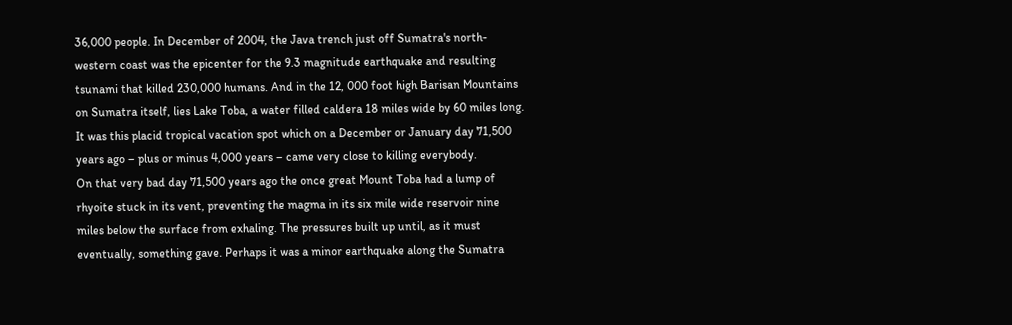36,000 people. In December of 2004, the Java trench just off Sumatra's north-western coast was the epicenter for the 9.3 magnitude earthquake and resulting tsunami that killed 230,000 humans. And in the 12, 000 foot high Barisan Mountains on Sumatra itself, lies Lake Toba, a water filled caldera 18 miles wide by 60 miles long. It was this placid tropical vacation spot which on a December or January day 71,500 years ago – plus or minus 4,000 years – came very close to killing everybody.
On that very bad day 71,500 years ago the once great Mount Toba had a lump of rhyoite stuck in its vent, preventing the magma in its six mile wide reservoir nine miles below the surface from exhaling. The pressures built up until, as it must eventually, something gave. Perhaps it was a minor earthquake along the Sumatra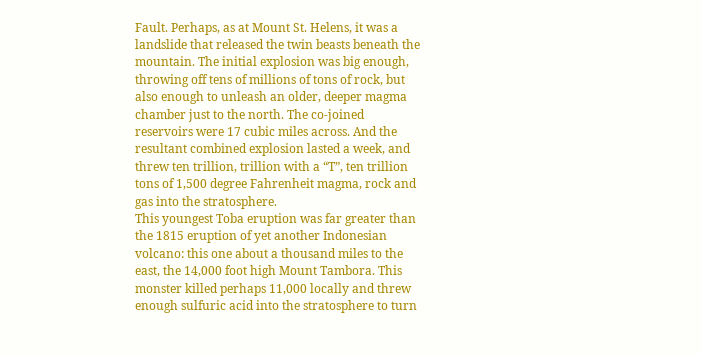Fault. Perhaps, as at Mount St. Helens, it was a landslide that released the twin beasts beneath the mountain. The initial explosion was big enough, throwing off tens of millions of tons of rock, but also enough to unleash an older, deeper magma chamber just to the north. The co-joined reservoirs were 17 cubic miles across. And the resultant combined explosion lasted a week, and threw ten trillion, trillion with a “T”, ten trillion tons of 1,500 degree Fahrenheit magma, rock and gas into the stratosphere.
This youngest Toba eruption was far greater than the 1815 eruption of yet another Indonesian volcano: this one about a thousand miles to the east, the 14,000 foot high Mount Tambora. This monster killed perhaps 11,000 locally and threw enough sulfuric acid into the stratosphere to turn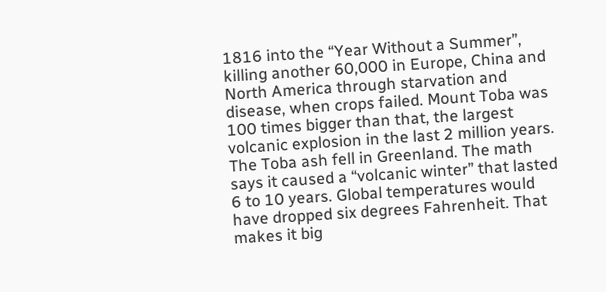1816 into the “Year Without a Summer”, killing another 60,000 in Europe, China and North America through starvation and disease, when crops failed. Mount Toba was 100 times bigger than that, the largest volcanic explosion in the last 2 million years. The Toba ash fell in Greenland. The math says it caused a “volcanic winter” that lasted 6 to 10 years. Global temperatures would have dropped six degrees Fahrenheit. That makes it big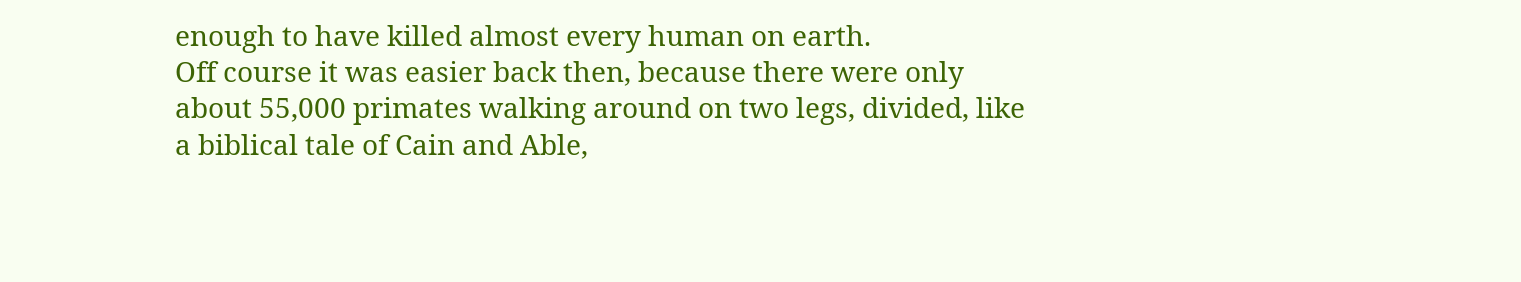enough to have killed almost every human on earth.
Off course it was easier back then, because there were only about 55,000 primates walking around on two legs, divided, like a biblical tale of Cain and Able,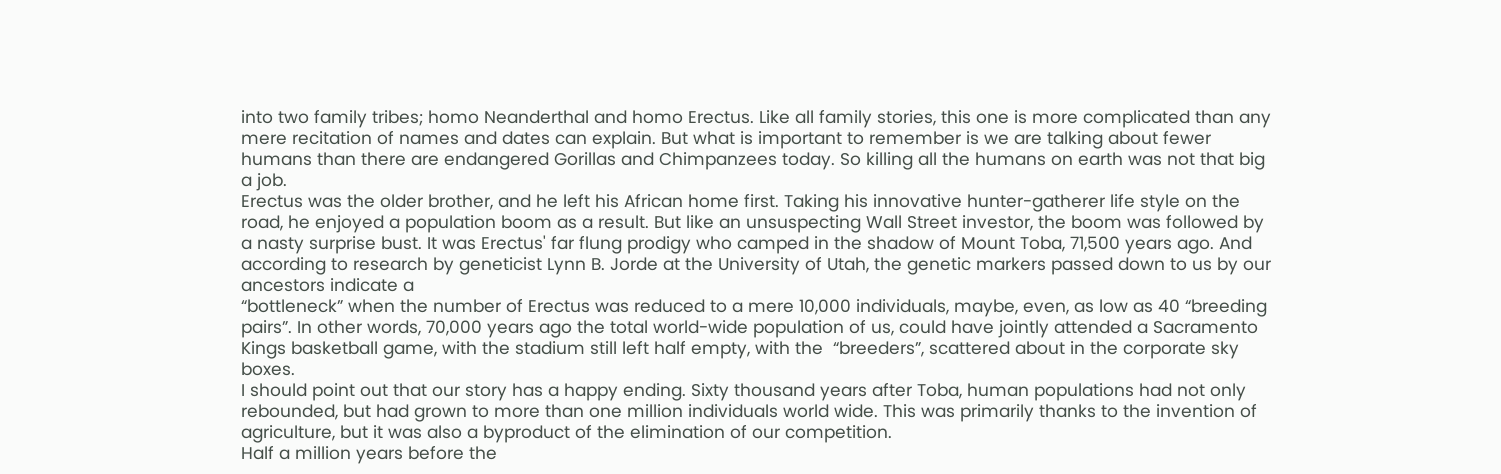into two family tribes; homo Neanderthal and homo Erectus. Like all family stories, this one is more complicated than any mere recitation of names and dates can explain. But what is important to remember is we are talking about fewer humans than there are endangered Gorillas and Chimpanzees today. So killing all the humans on earth was not that big a job.
Erectus was the older brother, and he left his African home first. Taking his innovative hunter-gatherer life style on the road, he enjoyed a population boom as a result. But like an unsuspecting Wall Street investor, the boom was followed by a nasty surprise bust. It was Erectus' far flung prodigy who camped in the shadow of Mount Toba, 71,500 years ago. And according to research by geneticist Lynn B. Jorde at the University of Utah, the genetic markers passed down to us by our ancestors indicate a
“bottleneck” when the number of Erectus was reduced to a mere 10,000 individuals, maybe, even, as low as 40 “breeding pairs”. In other words, 70,000 years ago the total world-wide population of us, could have jointly attended a Sacramento Kings basketball game, with the stadium still left half empty, with the  “breeders”, scattered about in the corporate sky boxes.
I should point out that our story has a happy ending. Sixty thousand years after Toba, human populations had not only rebounded, but had grown to more than one million individuals world wide. This was primarily thanks to the invention of agriculture, but it was also a byproduct of the elimination of our competition.
Half a million years before the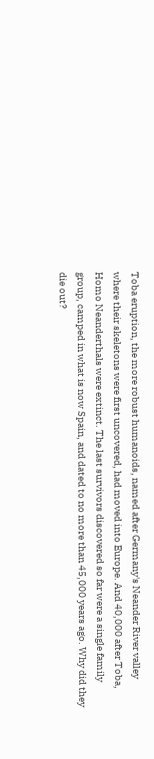Toba eruption, the more robust humanoids, named after Germany's Neander River valley where their skeletons were first uncovered, had moved into Europe. And 40,000 after Toba, Homo Neanderthals were extinct. The last survivors discovered so far were a single family group, camped in what is now Spain, and dated to no more than 45,000 years ago. Why did they die out?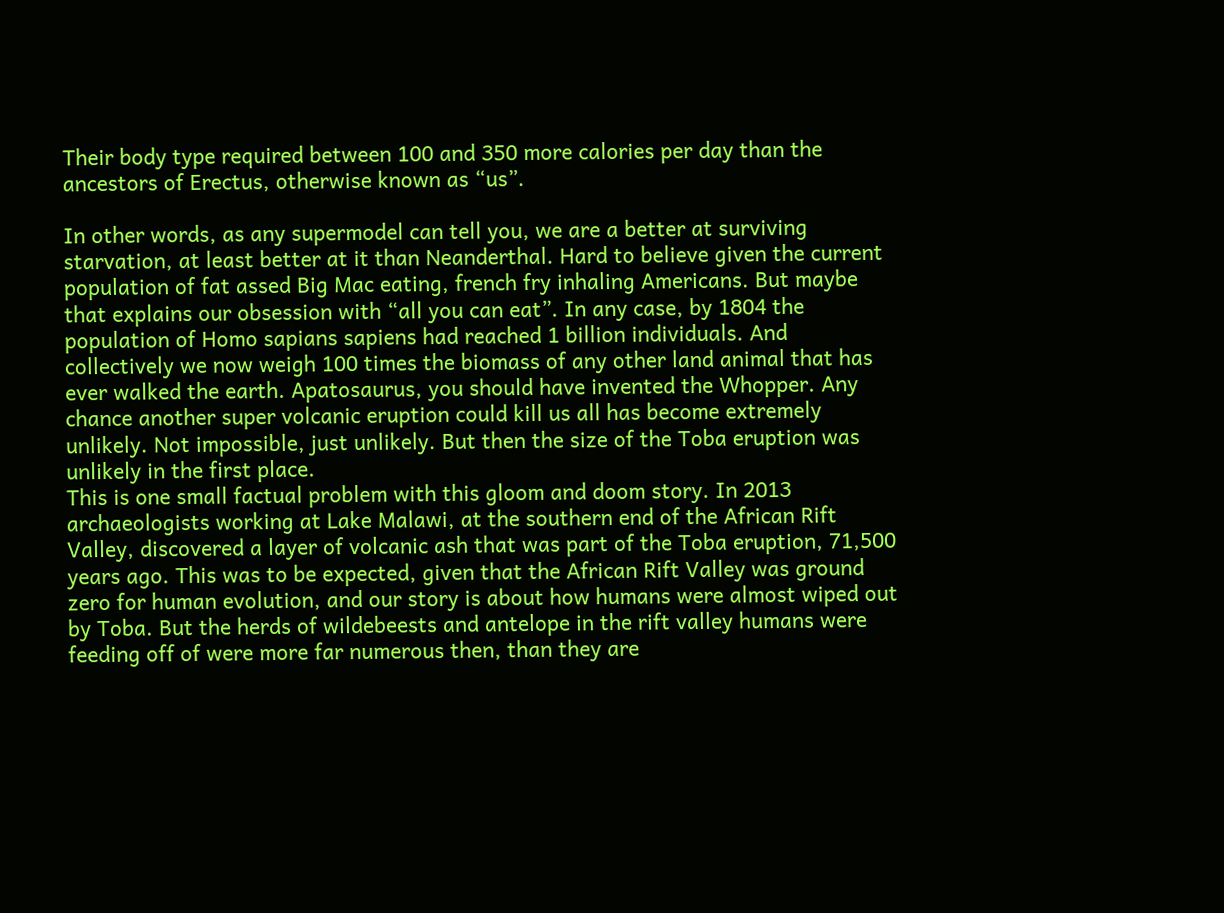Their body type required between 100 and 350 more calories per day than the ancestors of Erectus, otherwise known as “us”.

In other words, as any supermodel can tell you, we are a better at surviving starvation, at least better at it than Neanderthal. Hard to believe given the current population of fat assed Big Mac eating, french fry inhaling Americans. But maybe that explains our obsession with “all you can eat”. In any case, by 1804 the population of Homo sapians sapiens had reached 1 billion individuals. And collectively we now weigh 100 times the biomass of any other land animal that has ever walked the earth. Apatosaurus, you should have invented the Whopper. Any chance another super volcanic eruption could kill us all has become extremely unlikely. Not impossible, just unlikely. But then the size of the Toba eruption was unlikely in the first place.
This is one small factual problem with this gloom and doom story. In 2013 archaeologists working at Lake Malawi, at the southern end of the African Rift Valley, discovered a layer of volcanic ash that was part of the Toba eruption, 71,500 years ago. This was to be expected, given that the African Rift Valley was ground zero for human evolution, and our story is about how humans were almost wiped out by Toba. But the herds of wildebeests and antelope in the rift valley humans were feeding off of were more far numerous then, than they are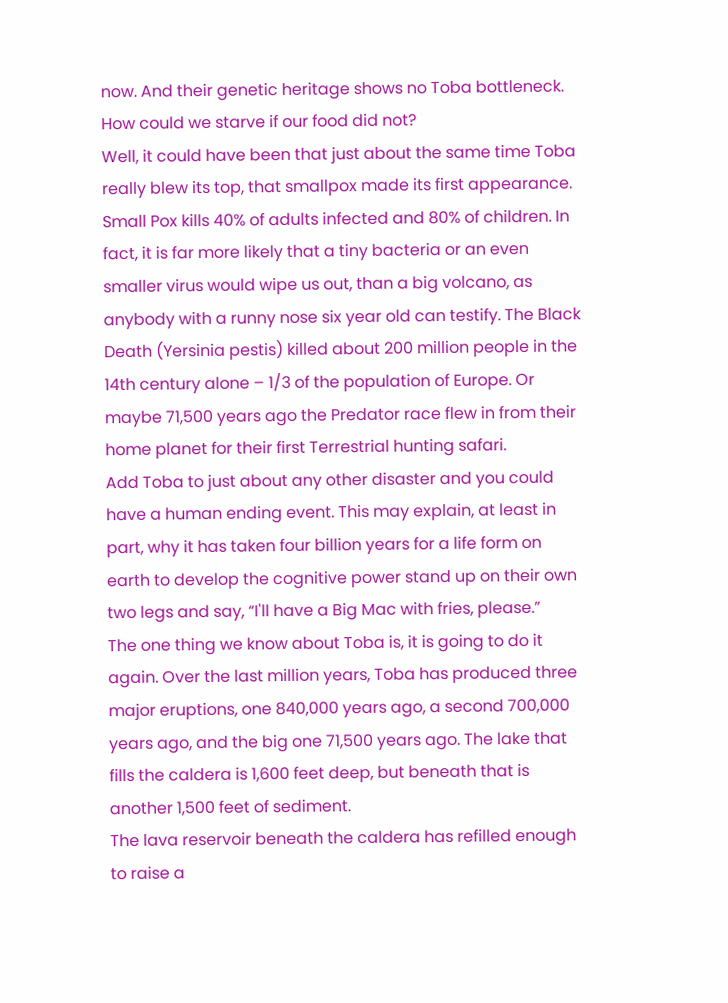now. And their genetic heritage shows no Toba bottleneck. How could we starve if our food did not?
Well, it could have been that just about the same time Toba really blew its top, that smallpox made its first appearance. Small Pox kills 40% of adults infected and 80% of children. In fact, it is far more likely that a tiny bacteria or an even smaller virus would wipe us out, than a big volcano, as anybody with a runny nose six year old can testify. The Black Death (Yersinia pestis) killed about 200 million people in the 14th century alone – 1/3 of the population of Europe. Or maybe 71,500 years ago the Predator race flew in from their home planet for their first Terrestrial hunting safari.
Add Toba to just about any other disaster and you could have a human ending event. This may explain, at least in part, why it has taken four billion years for a life form on earth to develop the cognitive power stand up on their own two legs and say, “I'll have a Big Mac with fries, please.”
The one thing we know about Toba is, it is going to do it again. Over the last million years, Toba has produced three major eruptions, one 840,000 years ago, a second 700,000 years ago, and the big one 71,500 years ago. The lake that fills the caldera is 1,600 feet deep, but beneath that is another 1,500 feet of sediment.
The lava reservoir beneath the caldera has refilled enough to raise a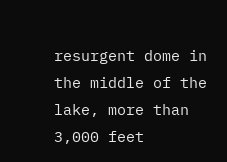resurgent dome in the middle of the lake, more than 3,000 feet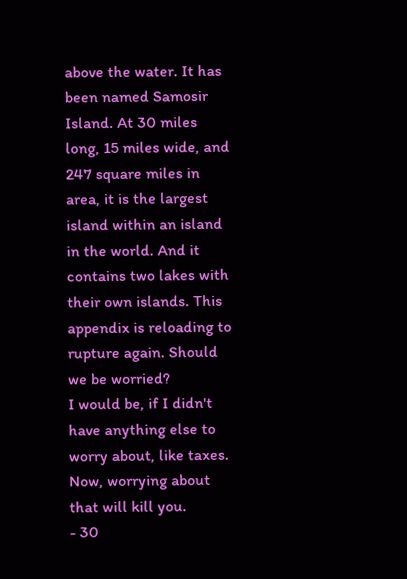above the water. It has been named Samosir Island. At 30 miles long, 15 miles wide, and 247 square miles in area, it is the largest island within an island in the world. And it contains two lakes with their own islands. This appendix is reloading to rupture again. Should we be worried?
I would be, if I didn't have anything else to worry about, like taxes.  Now, worrying about that will kill you.
- 30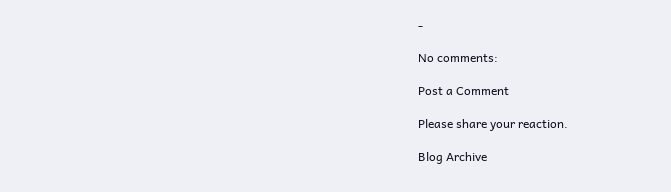-

No comments:

Post a Comment

Please share your reaction.

Blog Archive